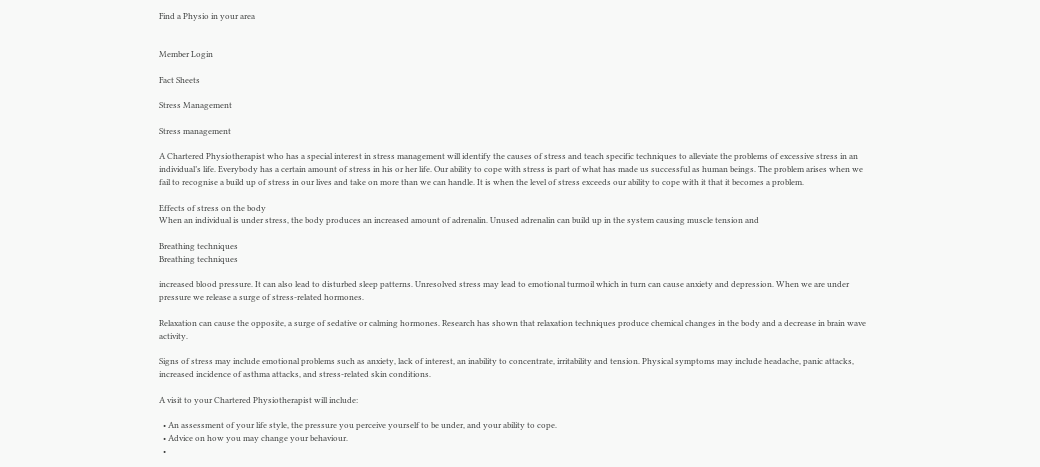Find a Physio in your area


Member Login

Fact Sheets

Stress Management

Stress management

A Chartered Physiotherapist who has a special interest in stress management will identify the causes of stress and teach specific techniques to alleviate the problems of excessive stress in an individual’s life. Everybody has a certain amount of stress in his or her life. Our ability to cope with stress is part of what has made us successful as human beings. The problem arises when we fail to recognise a build up of stress in our lives and take on more than we can handle. It is when the level of stress exceeds our ability to cope with it that it becomes a problem.

Effects of stress on the body
When an individual is under stress, the body produces an increased amount of adrenalin. Unused adrenalin can build up in the system causing muscle tension and

Breathing techniques
Breathing techniques

increased blood pressure. It can also lead to disturbed sleep patterns. Unresolved stress may lead to emotional turmoil which in turn can cause anxiety and depression. When we are under pressure we release a surge of stress-related hormones.

Relaxation can cause the opposite, a surge of sedative or calming hormones. Research has shown that relaxation techniques produce chemical changes in the body and a decrease in brain wave activity.

Signs of stress may include emotional problems such as anxiety, lack of interest, an inability to concentrate, irritability and tension. Physical symptoms may include headache, panic attacks, increased incidence of asthma attacks, and stress-related skin conditions.

A visit to your Chartered Physiotherapist will include:

  • An assessment of your life style, the pressure you perceive yourself to be under, and your ability to cope.
  • Advice on how you may change your behaviour.
  •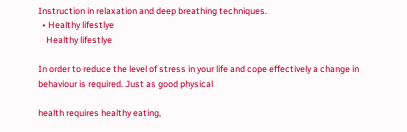Instruction in relaxation and deep breathing techniques.
  • Healthy lifestlye
    Healthy lifestlye

In order to reduce the level of stress in your life and cope effectively a change in behaviour is required. Just as good physical

health requires healthy eating,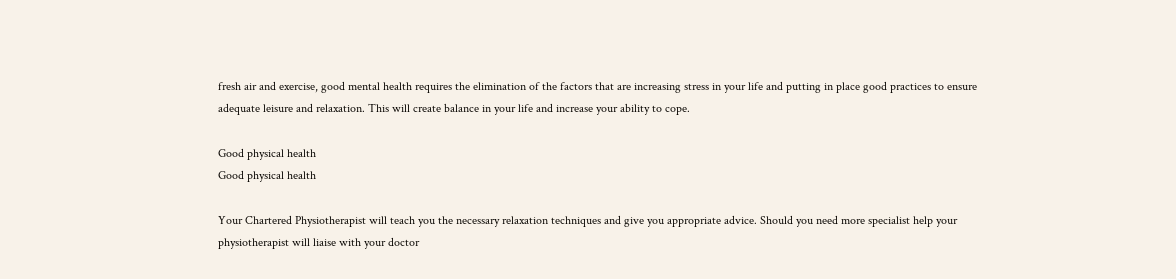fresh air and exercise, good mental health requires the elimination of the factors that are increasing stress in your life and putting in place good practices to ensure adequate leisure and relaxation. This will create balance in your life and increase your ability to cope.

Good physical health
Good physical health

Your Chartered Physiotherapist will teach you the necessary relaxation techniques and give you appropriate advice. Should you need more specialist help your physiotherapist will liaise with your doctor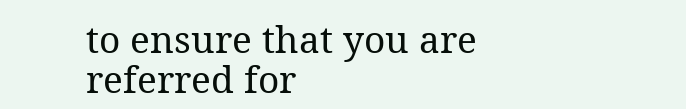to ensure that you are referred for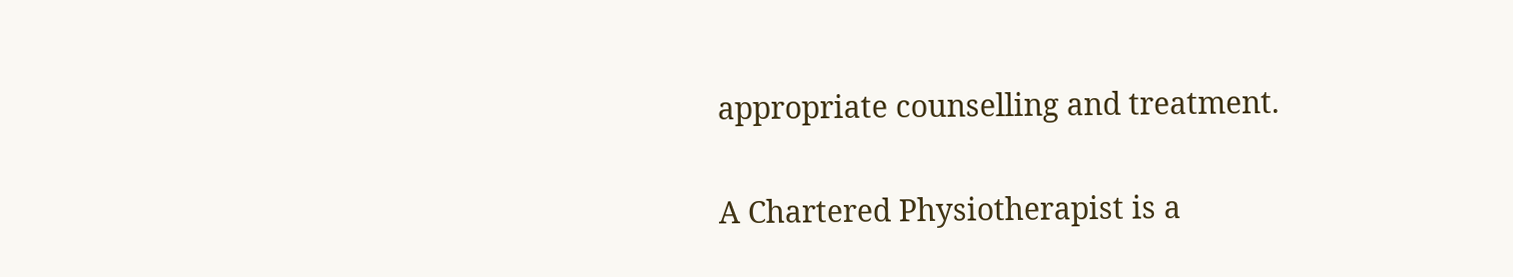appropriate counselling and treatment.

A Chartered Physiotherapist is a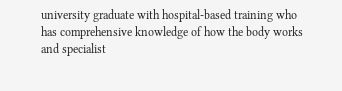university graduate with hospital-based training who has comprehensive knowledge of how the body works and specialist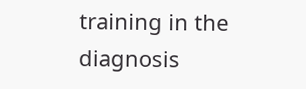training in the diagnosis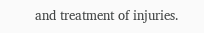and treatment of injuries.